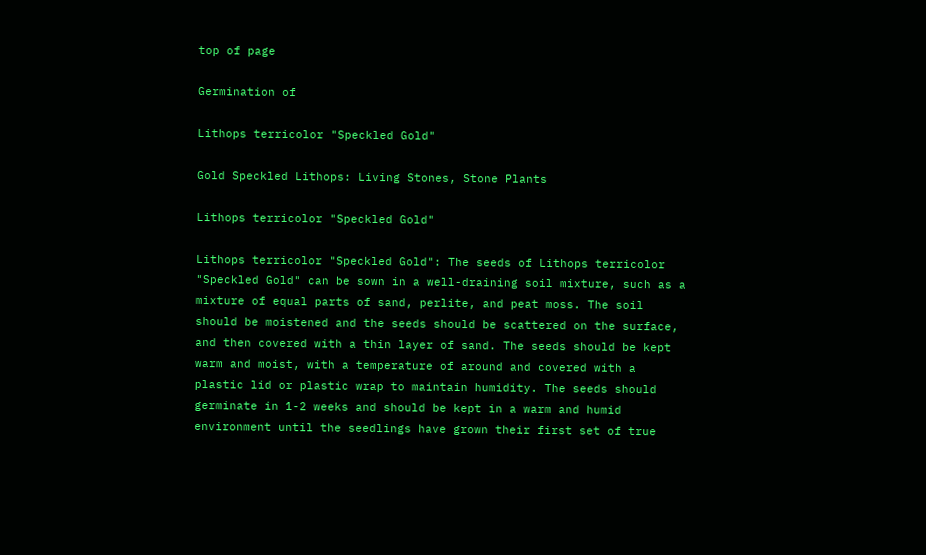top of page

Germination of

Lithops terricolor "Speckled Gold"

Gold Speckled Lithops: Living Stones, Stone Plants

Lithops terricolor "Speckled Gold"

Lithops terricolor "Speckled Gold": The seeds of Lithops terricolor "Speckled Gold" can be sown in a well-draining soil mixture, such as a mixture of equal parts of sand, perlite, and peat moss. The soil should be moistened and the seeds should be scattered on the surface, and then covered with a thin layer of sand. The seeds should be kept warm and moist, with a temperature of around and covered with a plastic lid or plastic wrap to maintain humidity. The seeds should germinate in 1-2 weeks and should be kept in a warm and humid environment until the seedlings have grown their first set of true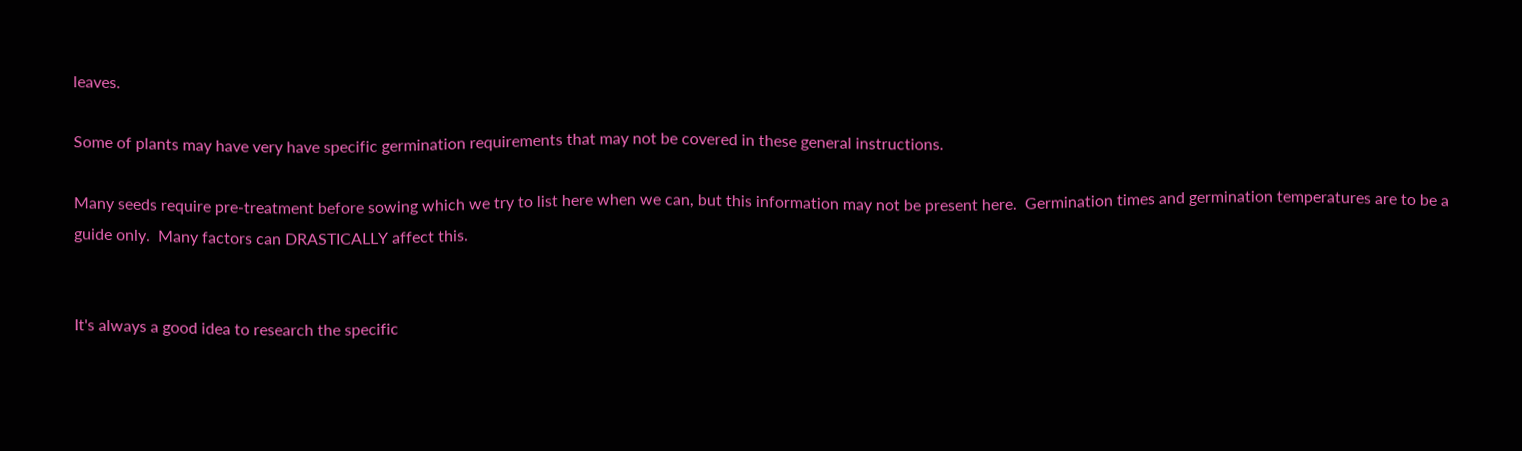leaves.

Some of plants may have very have specific germination requirements that may not be covered in these general instructions.

Many seeds require pre-treatment before sowing which we try to list here when we can, but this information may not be present here.  Germination times and germination temperatures are to be a guide only.  Many factors can DRASTICALLY affect this.


It's always a good idea to research the specific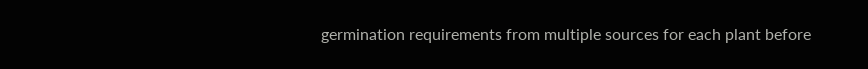germination requirements from multiple sources for each plant before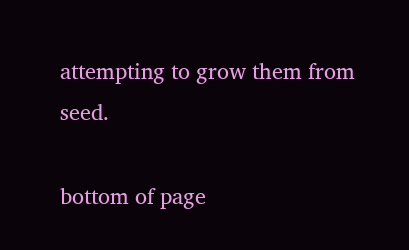attempting to grow them from seed.

bottom of page